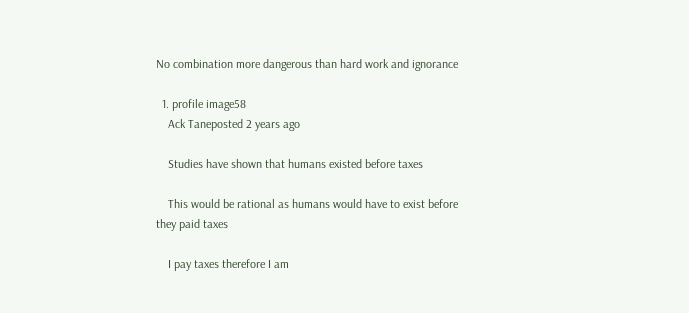No combination more dangerous than hard work and ignorance

  1. profile image58
    Ack Taneposted 2 years ago

    Studies have shown that humans existed before taxes

    This would be rational as humans would have to exist before they paid taxes

    I pay taxes therefore I am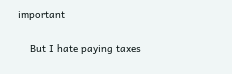important

    But I hate paying taxes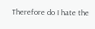Therefore do I hate the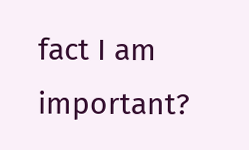fact I am important?